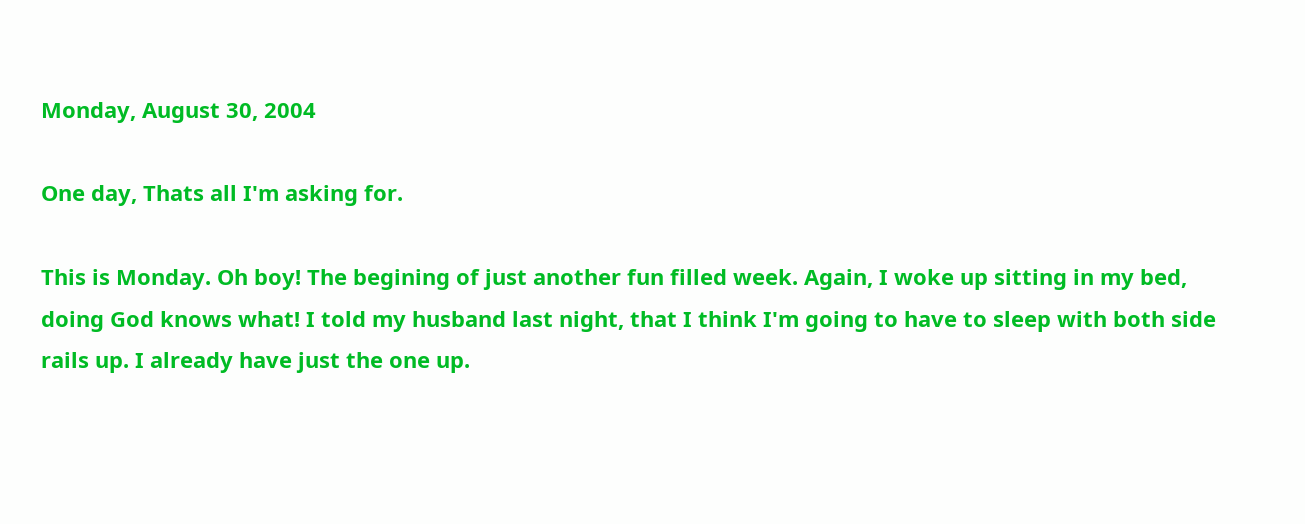Monday, August 30, 2004

One day, Thats all I'm asking for.

This is Monday. Oh boy! The begining of just another fun filled week. Again, I woke up sitting in my bed, doing God knows what! I told my husband last night, that I think I'm going to have to sleep with both side rails up. I already have just the one up.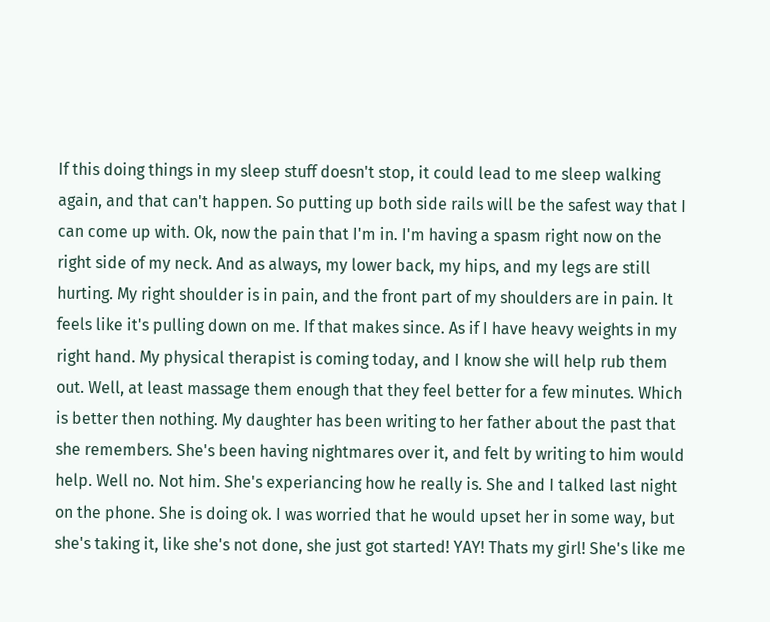If this doing things in my sleep stuff doesn't stop, it could lead to me sleep walking again, and that can't happen. So putting up both side rails will be the safest way that I can come up with. Ok, now the pain that I'm in. I'm having a spasm right now on the right side of my neck. And as always, my lower back, my hips, and my legs are still hurting. My right shoulder is in pain, and the front part of my shoulders are in pain. It feels like it's pulling down on me. If that makes since. As if I have heavy weights in my right hand. My physical therapist is coming today, and I know she will help rub them out. Well, at least massage them enough that they feel better for a few minutes. Which is better then nothing. My daughter has been writing to her father about the past that she remembers. She's been having nightmares over it, and felt by writing to him would help. Well no. Not him. She's experiancing how he really is. She and I talked last night on the phone. She is doing ok. I was worried that he would upset her in some way, but she's taking it, like she's not done, she just got started! YAY! Thats my girl! She's like me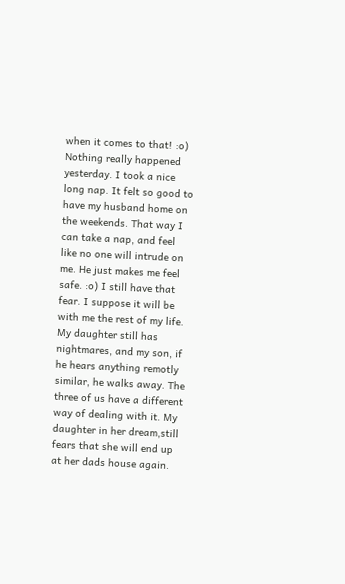when it comes to that! :o) Nothing really happened yesterday. I took a nice long nap. It felt so good to have my husband home on the weekends. That way I can take a nap, and feel like no one will intrude on me. He just makes me feel safe. :o) I still have that fear. I suppose it will be with me the rest of my life. My daughter still has nightmares, and my son, if he hears anything remotly similar, he walks away. The three of us have a different way of dealing with it. My daughter in her dream,still fears that she will end up at her dads house again.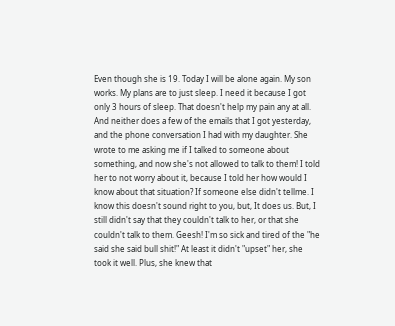Even though she is 19. Today I will be alone again. My son works. My plans are to just sleep. I need it because I got only 3 hours of sleep. That doesn't help my pain any at all. And neither does a few of the emails that I got yesterday, and the phone conversation I had with my daughter. She wrote to me asking me if I talked to someone about something, and now she's not allowed to talk to them! I told her to not worry about it, because I told her how would I know about that situation? If someone else didn't tellme. I know this doesn't sound right to you, but, It does us. But, I still didn't say that they couldn't talk to her, or that she couldn't talk to them. Geesh! I'm so sick and tired of the "he said she said bull shit!" At least it didn't "upset" her, she took it well. Plus, she knew that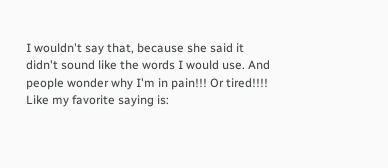I wouldn't say that, because she said it didn't sound like the words I would use. And people wonder why I'm in pain!!! Or tired!!!! Like my favorite saying is: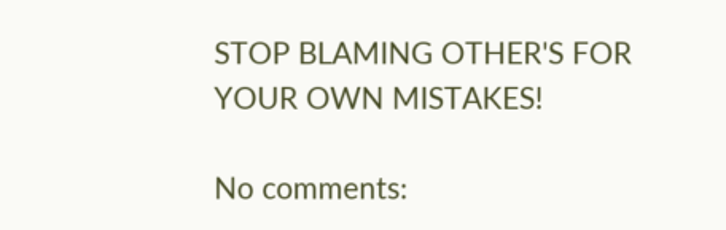STOP BLAMING OTHER'S FOR YOUR OWN MISTAKES!

No comments: